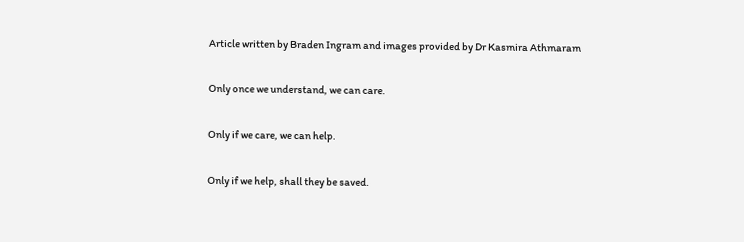Article written by Braden Ingram and images provided by Dr Kasmira Athmaram

Only once we understand, we can care.

Only if we care, we can help.

Only if we help, shall they be saved.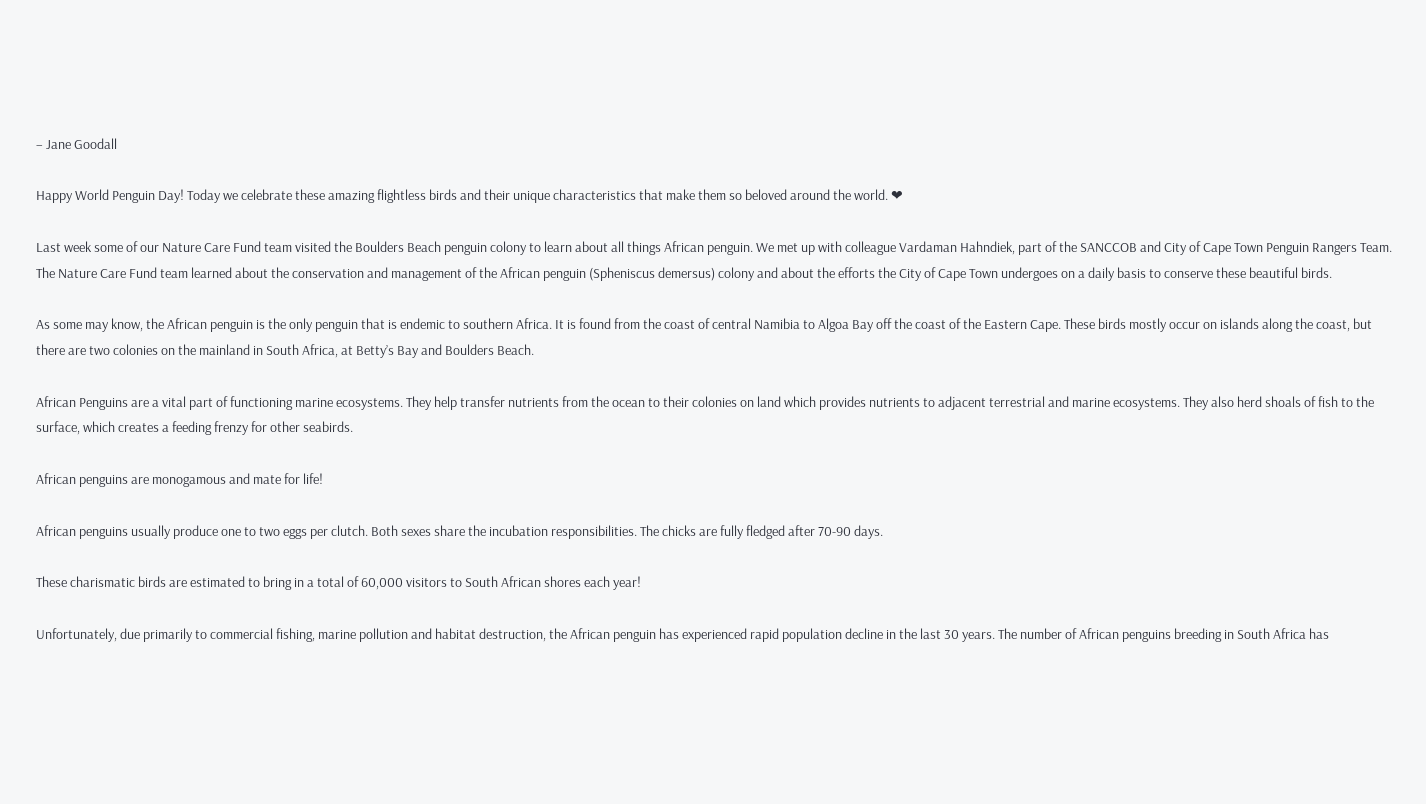– Jane Goodall

Happy World Penguin Day! Today we celebrate these amazing flightless birds and their unique characteristics that make them so beloved around the world. ❤

Last week some of our Nature Care Fund team visited the Boulders Beach penguin colony to learn about all things African penguin. We met up with colleague Vardaman Hahndiek, part of the SANCCOB and City of Cape Town Penguin Rangers Team. The Nature Care Fund team learned about the conservation and management of the African penguin (Spheniscus demersus) colony and about the efforts the City of Cape Town undergoes on a daily basis to conserve these beautiful birds.

As some may know, the African penguin is the only penguin that is endemic to southern Africa. It is found from the coast of central Namibia to Algoa Bay off the coast of the Eastern Cape. These birds mostly occur on islands along the coast, but there are two colonies on the mainland in South Africa, at Betty’s Bay and Boulders Beach.

African Penguins are a vital part of functioning marine ecosystems. They help transfer nutrients from the ocean to their colonies on land which provides nutrients to adjacent terrestrial and marine ecosystems. They also herd shoals of fish to the surface, which creates a feeding frenzy for other seabirds.

African penguins are monogamous and mate for life!

African penguins usually produce one to two eggs per clutch. Both sexes share the incubation responsibilities. The chicks are fully fledged after 70-90 days.

These charismatic birds are estimated to bring in a total of 60,000 visitors to South African shores each year!

Unfortunately, due primarily to commercial fishing, marine pollution and habitat destruction, the African penguin has experienced rapid population decline in the last 30 years. The number of African penguins breeding in South Africa has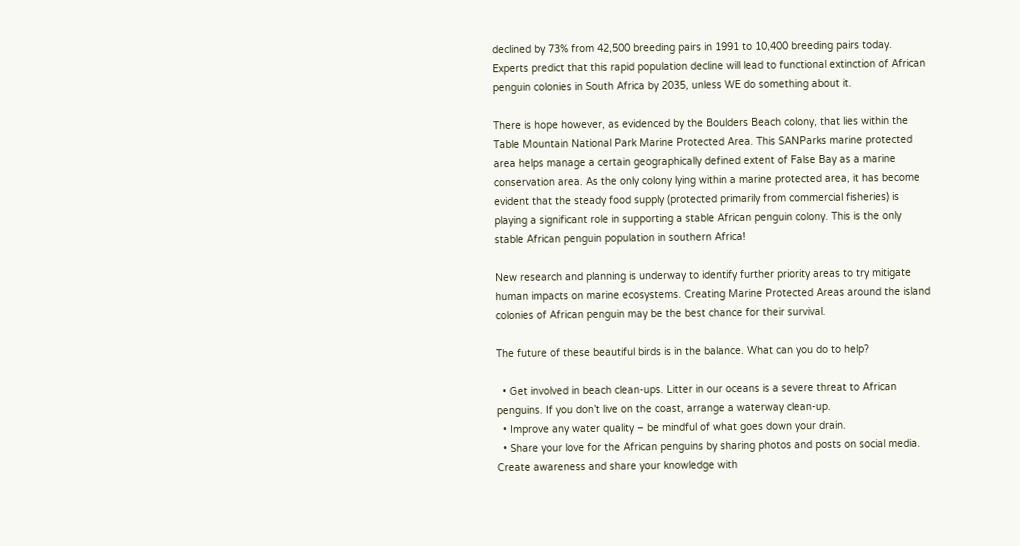declined by 73% from 42,500 breeding pairs in 1991 to 10,400 breeding pairs today. Experts predict that this rapid population decline will lead to functional extinction of African penguin colonies in South Africa by 2035, unless WE do something about it.

There is hope however, as evidenced by the Boulders Beach colony, that lies within the Table Mountain National Park Marine Protected Area. This SANParks marine protected area helps manage a certain geographically defined extent of False Bay as a marine conservation area. As the only colony lying within a marine protected area, it has become evident that the steady food supply (protected primarily from commercial fisheries) is playing a significant role in supporting a stable African penguin colony. This is the only stable African penguin population in southern Africa!

New research and planning is underway to identify further priority areas to try mitigate human impacts on marine ecosystems. Creating Marine Protected Areas around the island colonies of African penguin may be the best chance for their survival.

The future of these beautiful birds is in the balance. What can you do to help?

  • Get involved in beach clean-ups. Litter in our oceans is a severe threat to African penguins. If you don’t live on the coast, arrange a waterway clean-up.
  • Improve any water quality – be mindful of what goes down your drain.
  • Share your love for the African penguins by sharing photos and posts on social media. Create awareness and share your knowledge with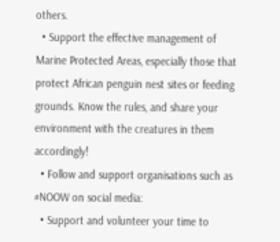others.
  • Support the effective management of Marine Protected Areas, especially those that protect African penguin nest sites or feeding grounds. Know the rules, and share your environment with the creatures in them accordingly!
  • Follow and support organisations such as #NOOW on social media:
  • Support and volunteer your time to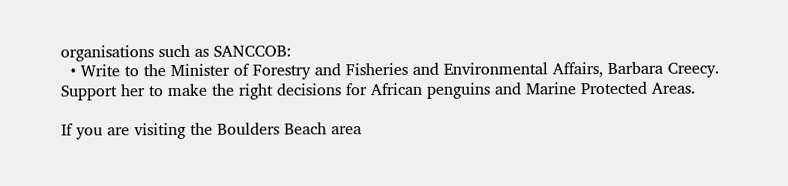organisations such as SANCCOB:
  • Write to the Minister of Forestry and Fisheries and Environmental Affairs, Barbara Creecy. Support her to make the right decisions for African penguins and Marine Protected Areas.

If you are visiting the Boulders Beach area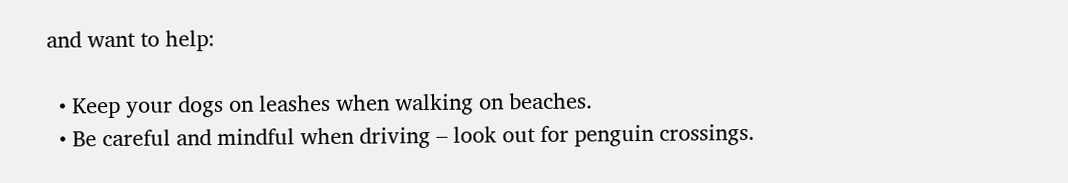and want to help:

  • Keep your dogs on leashes when walking on beaches.
  • Be careful and mindful when driving – look out for penguin crossings.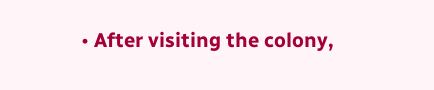• After visiting the colony,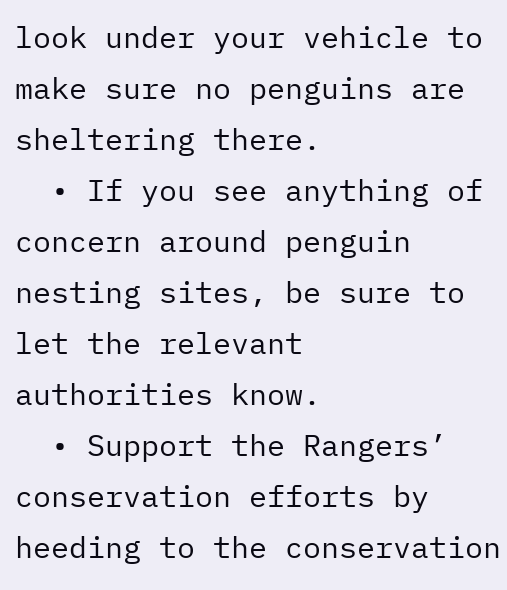look under your vehicle to make sure no penguins are sheltering there.
  • If you see anything of concern around penguin nesting sites, be sure to let the relevant authorities know.
  • Support the Rangers’ conservation efforts by heeding to the conservation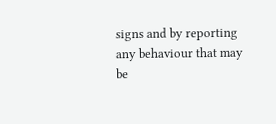signs and by reporting any behaviour that may be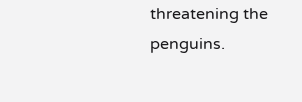threatening the penguins.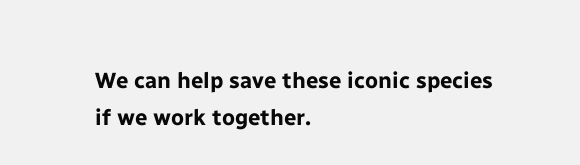We can help save these iconic species if we work together.